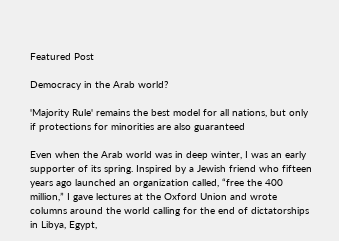Featured Post

Democracy in the Arab world?

'Majority Rule' remains the best model for all nations, but only if protections for minorities are also guaranteed

Even when the Arab world was in deep winter, I was an early supporter of its spring. Inspired by a Jewish friend who fifteen years ago launched an organization called, “free the 400 million,” I gave lectures at the Oxford Union and wrote columns around the world calling for the end of dictatorships in Libya, Egypt,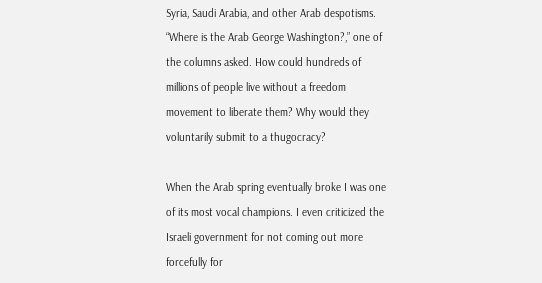Syria, Saudi Arabia, and other Arab despotisms. “Where is the Arab George Washington?,” one of the columns asked. How could hundreds of millions of people live without a freedom movement to liberate them? Why would they voluntarily submit to a thugocracy?

When the Arab spring eventually broke I was one of its most vocal champions. I even criticized the Israeli government for not coming out more forcefully for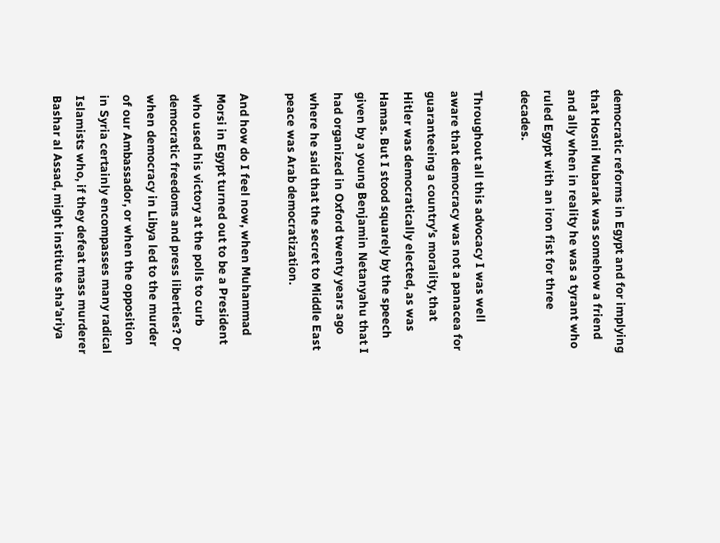democratic reforms in Egypt and for implying that Hosni Mubarak was somehow a friend and ally when in reality he was a tyrant who ruled Egypt with an iron fist for three decades.

Throughout all this advocacy I was well aware that democracy was not a panacea for guaranteeing a country’s morality, that Hitler was democratically elected, as was Hamas. But I stood squarely by the speech given by a young Benjamin Netanyahu that I had organized in Oxford twenty years ago where he said that the secret to Middle East peace was Arab democratization.

And how do I feel now, when Muhammad Morsi in Egypt turned out to be a President who used his victory at the polls to curb democratic freedoms and press liberties? Or when democracy in Libya led to the murder of our Ambassador, or when the opposition in Syria certainly encompasses many radical Islamists who, if they defeat mass murderer Bashar al Assad, might institute sha’ariya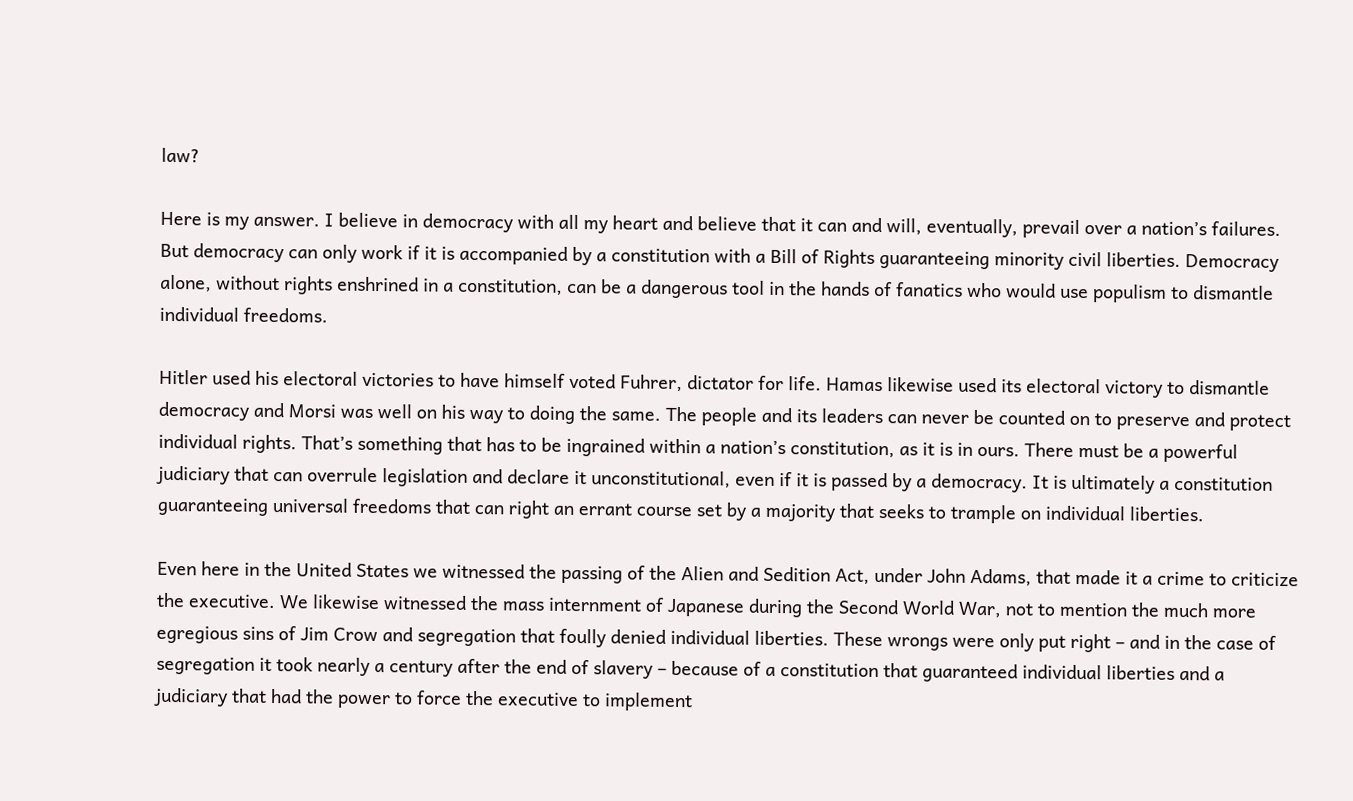law?

Here is my answer. I believe in democracy with all my heart and believe that it can and will, eventually, prevail over a nation’s failures. But democracy can only work if it is accompanied by a constitution with a Bill of Rights guaranteeing minority civil liberties. Democracy alone, without rights enshrined in a constitution, can be a dangerous tool in the hands of fanatics who would use populism to dismantle individual freedoms.

Hitler used his electoral victories to have himself voted Fuhrer, dictator for life. Hamas likewise used its electoral victory to dismantle democracy and Morsi was well on his way to doing the same. The people and its leaders can never be counted on to preserve and protect individual rights. That’s something that has to be ingrained within a nation’s constitution, as it is in ours. There must be a powerful judiciary that can overrule legislation and declare it unconstitutional, even if it is passed by a democracy. It is ultimately a constitution guaranteeing universal freedoms that can right an errant course set by a majority that seeks to trample on individual liberties.

Even here in the United States we witnessed the passing of the Alien and Sedition Act, under John Adams, that made it a crime to criticize the executive. We likewise witnessed the mass internment of Japanese during the Second World War, not to mention the much more egregious sins of Jim Crow and segregation that foully denied individual liberties. These wrongs were only put right – and in the case of segregation it took nearly a century after the end of slavery – because of a constitution that guaranteed individual liberties and a judiciary that had the power to force the executive to implement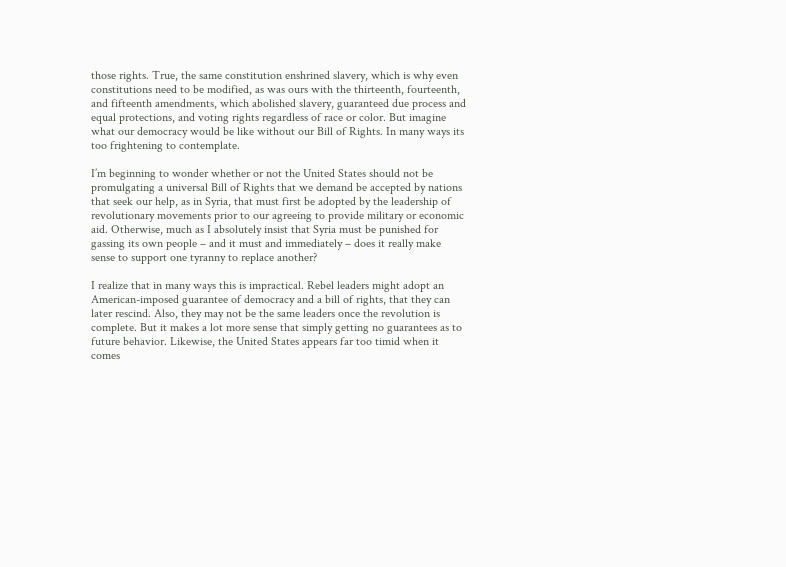those rights. True, the same constitution enshrined slavery, which is why even constitutions need to be modified, as was ours with the thirteenth, fourteenth, and fifteenth amendments, which abolished slavery, guaranteed due process and equal protections, and voting rights regardless of race or color. But imagine what our democracy would be like without our Bill of Rights. In many ways its too frightening to contemplate.

I’m beginning to wonder whether or not the United States should not be promulgating a universal Bill of Rights that we demand be accepted by nations that seek our help, as in Syria, that must first be adopted by the leadership of revolutionary movements prior to our agreeing to provide military or economic aid. Otherwise, much as I absolutely insist that Syria must be punished for gassing its own people – and it must and immediately – does it really make sense to support one tyranny to replace another?

I realize that in many ways this is impractical. Rebel leaders might adopt an American-imposed guarantee of democracy and a bill of rights, that they can later rescind. Also, they may not be the same leaders once the revolution is complete. But it makes a lot more sense that simply getting no guarantees as to future behavior. Likewise, the United States appears far too timid when it comes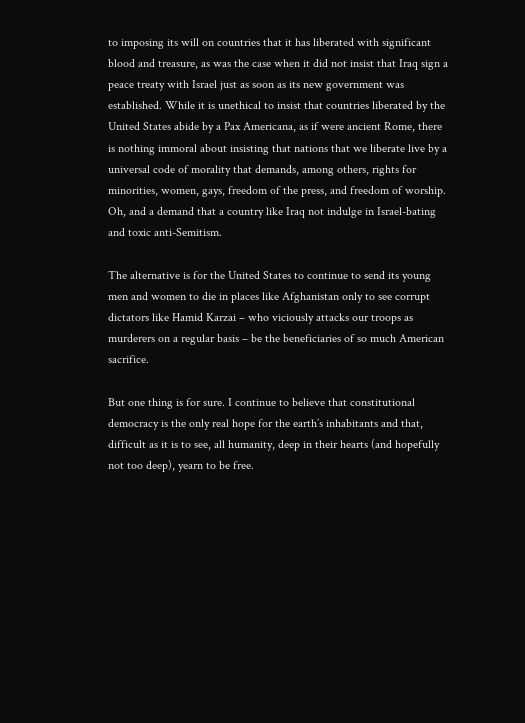to imposing its will on countries that it has liberated with significant blood and treasure, as was the case when it did not insist that Iraq sign a peace treaty with Israel just as soon as its new government was established. While it is unethical to insist that countries liberated by the United States abide by a Pax Americana, as if were ancient Rome, there is nothing immoral about insisting that nations that we liberate live by a universal code of morality that demands, among others, rights for minorities, women, gays, freedom of the press, and freedom of worship. Oh, and a demand that a country like Iraq not indulge in Israel-bating and toxic anti-Semitism.

The alternative is for the United States to continue to send its young men and women to die in places like Afghanistan only to see corrupt dictators like Hamid Karzai – who viciously attacks our troops as murderers on a regular basis – be the beneficiaries of so much American sacrifice.

But one thing is for sure. I continue to believe that constitutional democracy is the only real hope for the earth’s inhabitants and that, difficult as it is to see, all humanity, deep in their hearts (and hopefully not too deep), yearn to be free.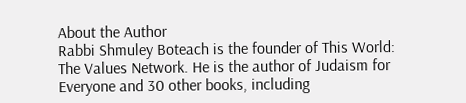About the Author
Rabbi Shmuley Boteach is the founder of This World: The Values Network. He is the author of Judaism for Everyone and 30 other books, including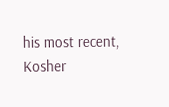his most recent, Kosher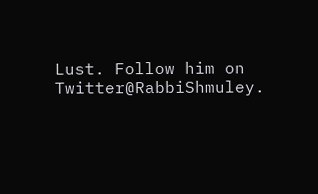Lust. Follow him on Twitter@RabbiShmuley.